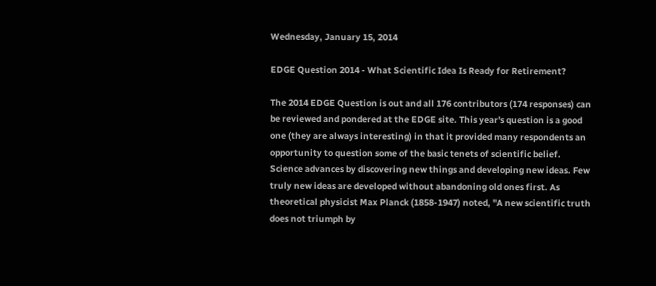Wednesday, January 15, 2014

EDGE Question 2014 - What Scientific Idea Is Ready for Retirement?

The 2014 EDGE Question is out and all 176 contributors (174 responses) can be reviewed and pondered at the EDGE site. This year's question is a good one (they are always interesting) in that it provided many respondents an opportunity to question some of the basic tenets of scientific belief.
Science advances by discovering new things and developing new ideas. Few truly new ideas are developed without abandoning old ones first. As theoretical physicist Max Planck (1858-1947) noted, "A new scientific truth does not triumph by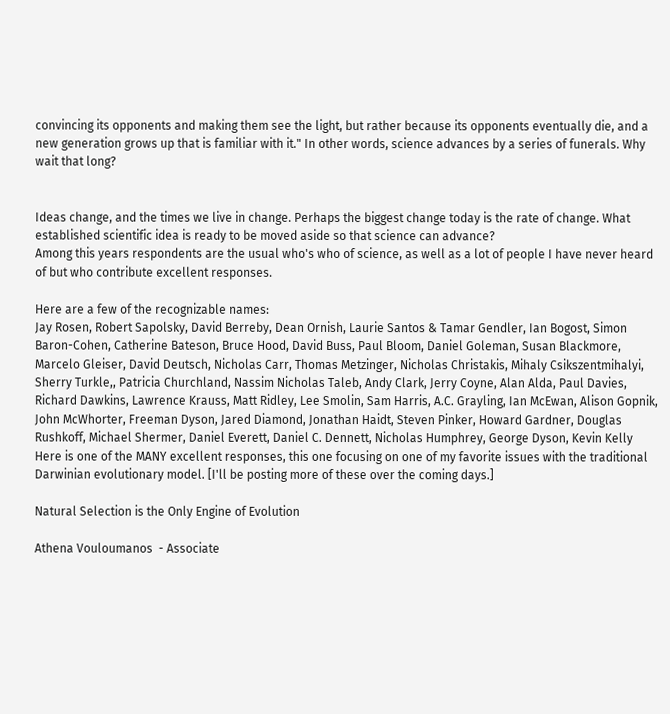convincing its opponents and making them see the light, but rather because its opponents eventually die, and a new generation grows up that is familiar with it." In other words, science advances by a series of funerals. Why wait that long?


Ideas change, and the times we live in change. Perhaps the biggest change today is the rate of change. What established scientific idea is ready to be moved aside so that science can advance?
Among this years respondents are the usual who's who of science, as well as a lot of people I have never heard of but who contribute excellent responses.

Here are a few of the recognizable names:
Jay Rosen, Robert Sapolsky, David Berreby, Dean Ornish, Laurie Santos & Tamar Gendler, Ian Bogost, Simon Baron-Cohen, Catherine Bateson, Bruce Hood, David Buss, Paul Bloom, Daniel Goleman, Susan Blackmore, Marcelo Gleiser, David Deutsch, Nicholas Carr, Thomas Metzinger, Nicholas Christakis, Mihaly Csikszentmihalyi, Sherry Turkle,, Patricia Churchland, Nassim Nicholas Taleb, Andy Clark, Jerry Coyne, Alan Alda, Paul Davies, Richard Dawkins, Lawrence Krauss, Matt Ridley, Lee Smolin, Sam Harris, A.C. Grayling, Ian McEwan, Alison Gopnik, John McWhorter, Freeman Dyson, Jared Diamond, Jonathan Haidt, Steven Pinker, Howard Gardner, Douglas Rushkoff, Michael Shermer, Daniel Everett, Daniel C. Dennett, Nicholas Humphrey, George Dyson, Kevin Kelly
Here is one of the MANY excellent responses, this one focusing on one of my favorite issues with the traditional Darwinian evolutionary model. [I'll be posting more of these over the coming days.]

Natural Selection is the Only Engine of Evolution

Athena Vouloumanos  - Associate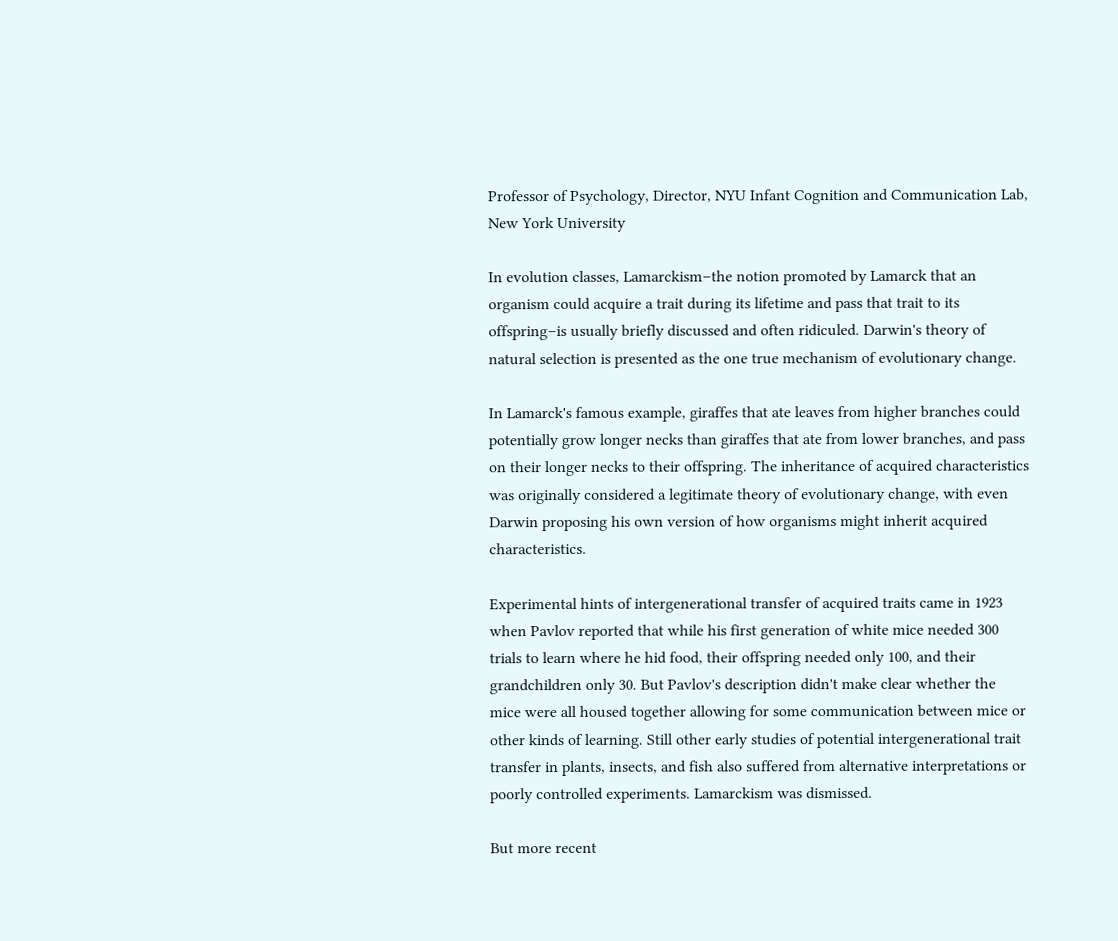Professor of Psychology, Director, NYU Infant Cognition and Communication Lab, New York University

In evolution classes, Lamarckism–the notion promoted by Lamarck that an organism could acquire a trait during its lifetime and pass that trait to its offspring–is usually briefly discussed and often ridiculed. Darwin's theory of natural selection is presented as the one true mechanism of evolutionary change.

In Lamarck's famous example, giraffes that ate leaves from higher branches could potentially grow longer necks than giraffes that ate from lower branches, and pass on their longer necks to their offspring. The inheritance of acquired characteristics was originally considered a legitimate theory of evolutionary change, with even Darwin proposing his own version of how organisms might inherit acquired characteristics.

Experimental hints of intergenerational transfer of acquired traits came in 1923 when Pavlov reported that while his first generation of white mice needed 300 trials to learn where he hid food, their offspring needed only 100, and their grandchildren only 30. But Pavlov's description didn't make clear whether the mice were all housed together allowing for some communication between mice or other kinds of learning. Still other early studies of potential intergenerational trait transfer in plants, insects, and fish also suffered from alternative interpretations or poorly controlled experiments. Lamarckism was dismissed.

But more recent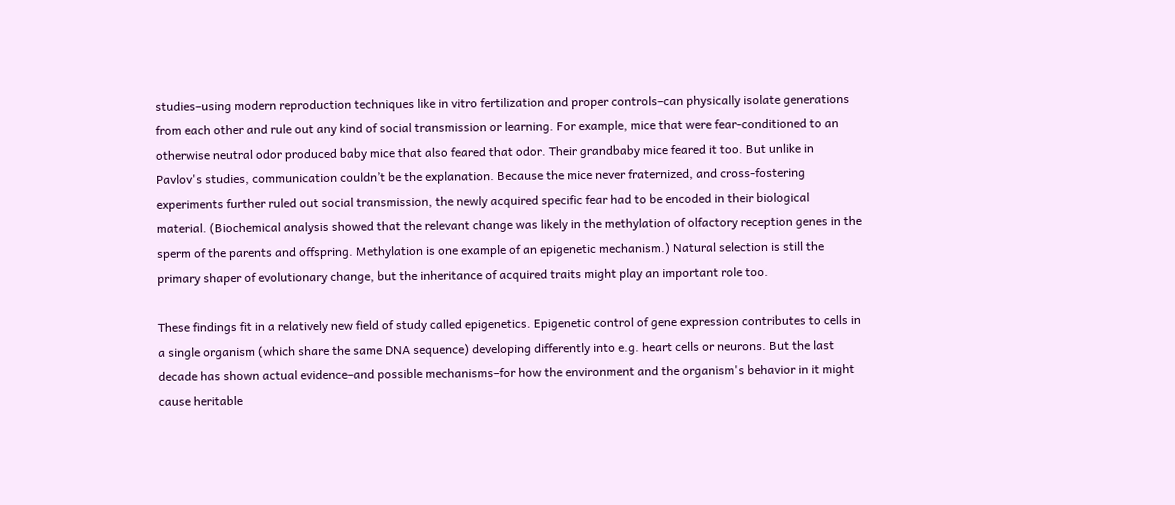studies–using modern reproduction techniques like in vitro fertilization and proper controls–can physically isolate generations from each other and rule out any kind of social transmission or learning. For example, mice that were fear-conditioned to an otherwise neutral odor produced baby mice that also feared that odor. Their grandbaby mice feared it too. But unlike in Pavlov's studies, communication couldn’t be the explanation. Because the mice never fraternized, and cross-fostering experiments further ruled out social transmission, the newly acquired specific fear had to be encoded in their biological material. (Biochemical analysis showed that the relevant change was likely in the methylation of olfactory reception genes in the sperm of the parents and offspring. Methylation is one example of an epigenetic mechanism.) Natural selection is still the primary shaper of evolutionary change, but the inheritance of acquired traits might play an important role too.

These findings fit in a relatively new field of study called epigenetics. Epigenetic control of gene expression contributes to cells in a single organism (which share the same DNA sequence) developing differently into e.g. heart cells or neurons. But the last decade has shown actual evidence–and possible mechanisms–for how the environment and the organism's behavior in it might cause heritable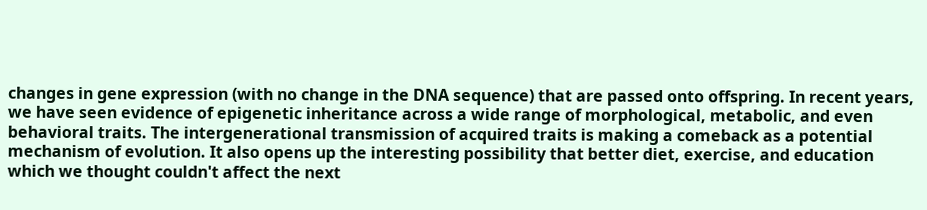changes in gene expression (with no change in the DNA sequence) that are passed onto offspring. In recent years, we have seen evidence of epigenetic inheritance across a wide range of morphological, metabolic, and even behavioral traits. The intergenerational transmission of acquired traits is making a comeback as a potential mechanism of evolution. It also opens up the interesting possibility that better diet, exercise, and education which we thought couldn't affect the next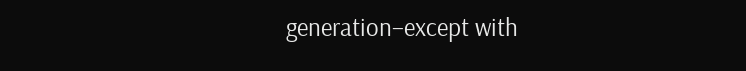generation–except with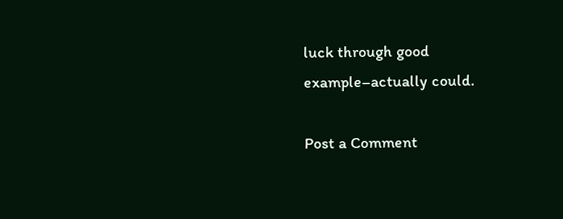luck through good example–actually could.

Post a Comment